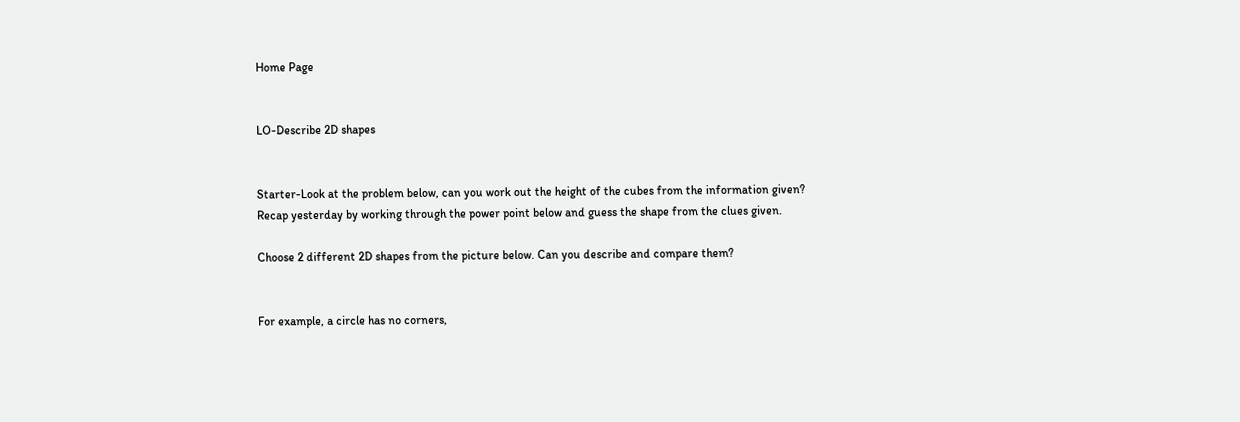Home Page


LO-Describe 2D shapes


Starter-Look at the problem below, can you work out the height of the cubes from the information given?
Recap yesterday by working through the power point below and guess the shape from the clues given.

Choose 2 different 2D shapes from the picture below. Can you describe and compare them?


For example, a circle has no corners,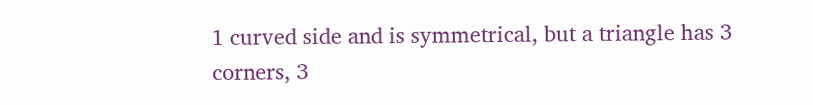1 curved side and is symmetrical, but a triangle has 3 corners, 3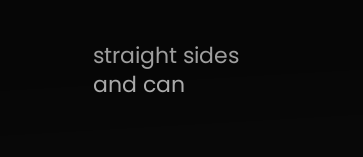straight sides and can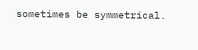sometimes be symmetrical.